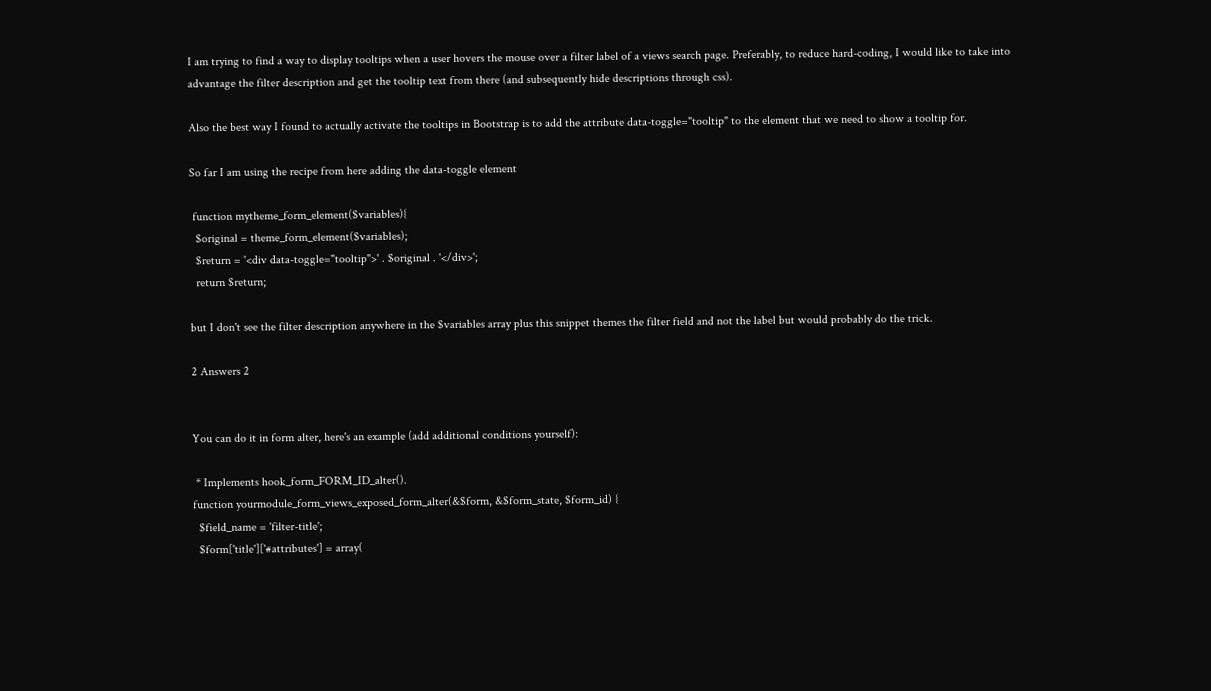I am trying to find a way to display tooltips when a user hovers the mouse over a filter label of a views search page. Preferably, to reduce hard-coding, I would like to take into advantage the filter description and get the tooltip text from there (and subsequently hide descriptions through css).

Also the best way I found to actually activate the tooltips in Bootstrap is to add the attribute data-toggle="tooltip" to the element that we need to show a tooltip for.

So far I am using the recipe from here adding the data-toggle element

 function mytheme_form_element($variables){
  $original = theme_form_element($variables);
  $return = '<div data-toggle="tooltip">' . $original . '</div>';
  return $return;

but I don't see the filter description anywhere in the $variables array plus this snippet themes the filter field and not the label but would probably do the trick.

2 Answers 2


You can do it in form alter, here's an example (add additional conditions yourself):

 * Implements hook_form_FORM_ID_alter().
function yourmodule_form_views_exposed_form_alter(&$form, &$form_state, $form_id) {
  $field_name = 'filter-title';
  $form['title']['#attributes'] = array(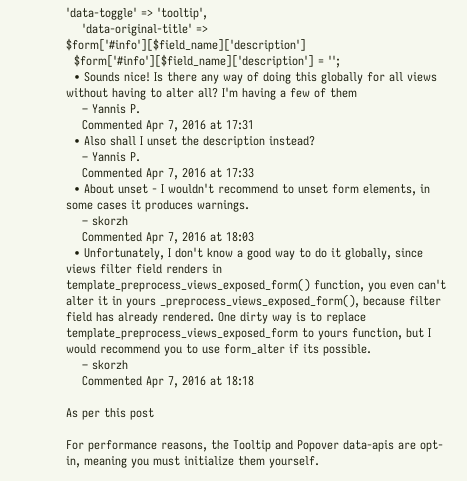'data-toggle' => 'tooltip',
    'data-original-title' => $form['#info'][$field_name]['description']
  $form['#info'][$field_name]['description'] = '';
  • Sounds nice! Is there any way of doing this globally for all views without having to alter all? I'm having a few of them
    – Yannis P.
    Commented Apr 7, 2016 at 17:31
  • Also shall I unset the description instead?
    – Yannis P.
    Commented Apr 7, 2016 at 17:33
  • About unset - I wouldn't recommend to unset form elements, in some cases it produces warnings.
    – skorzh
    Commented Apr 7, 2016 at 18:03
  • Unfortunately, I don't know a good way to do it globally, since views filter field renders in template_preprocess_views_exposed_form() function, you even can't alter it in yours _preprocess_views_exposed_form(), because filter field has already rendered. One dirty way is to replace template_preprocess_views_exposed_form to yours function, but I would recommend you to use form_alter if its possible.
    – skorzh
    Commented Apr 7, 2016 at 18:18

As per this post

For performance reasons, the Tooltip and Popover data-apis are opt-in, meaning you must initialize them yourself.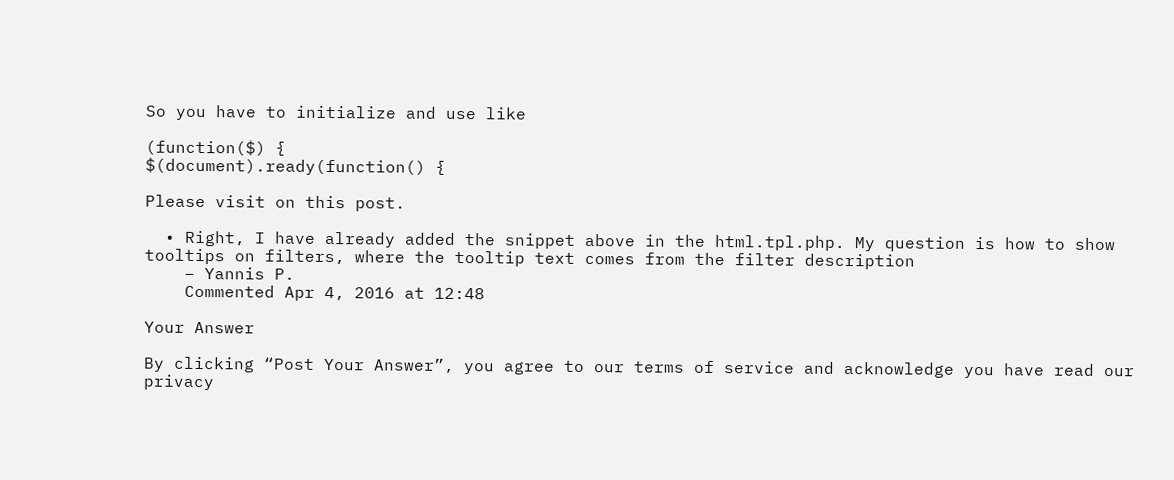So you have to initialize and use like

(function($) {
$(document).ready(function() {

Please visit on this post.

  • Right, I have already added the snippet above in the html.tpl.php. My question is how to show tooltips on filters, where the tooltip text comes from the filter description
    – Yannis P.
    Commented Apr 4, 2016 at 12:48

Your Answer

By clicking “Post Your Answer”, you agree to our terms of service and acknowledge you have read our privacy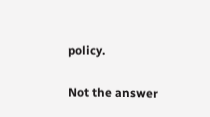policy.

Not the answer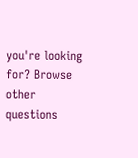you're looking for? Browse other questions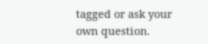tagged or ask your own question.